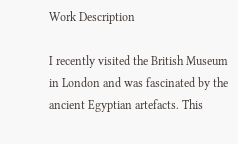Work Description

I recently visited the British Museum in London and was fascinated by the ancient Egyptian artefacts. This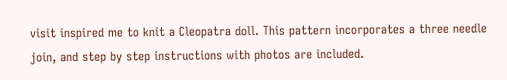visit inspired me to knit a Cleopatra doll. This pattern incorporates a three needle join, and step by step instructions with photos are included.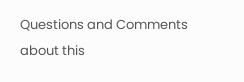Questions and Comments about this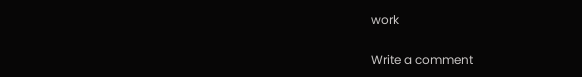work

Write a comment